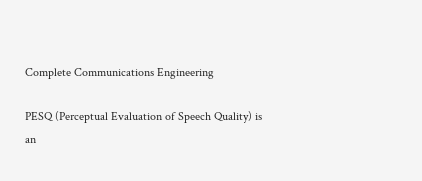Complete Communications Engineering

PESQ (Perceptual Evaluation of Speech Quality) is an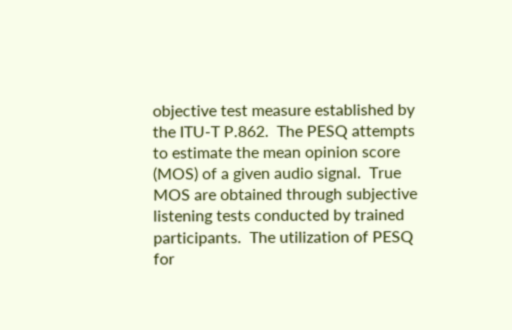objective test measure established by the ITU-T P.862.  The PESQ attempts to estimate the mean opinion score (MOS) of a given audio signal.  True MOS are obtained through subjective listening tests conducted by trained participants.  The utilization of PESQ for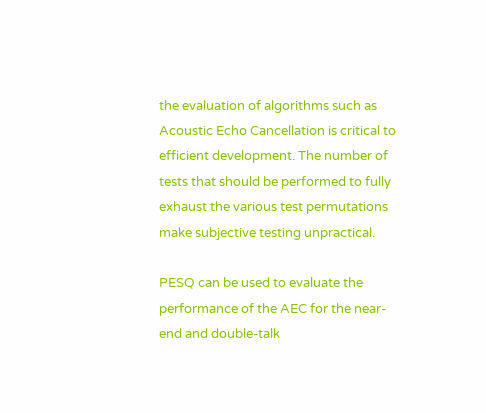the evaluation of algorithms such as Acoustic Echo Cancellation is critical to efficient development. The number of tests that should be performed to fully exhaust the various test permutations make subjective testing unpractical.

PESQ can be used to evaluate the performance of the AEC for the near-end and double-talk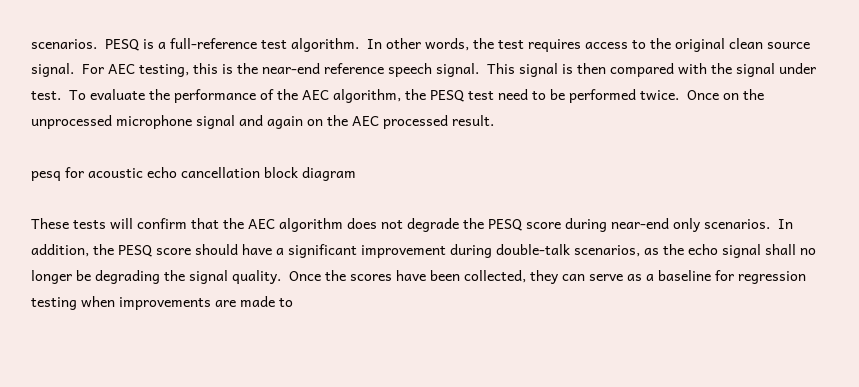scenarios.  PESQ is a full-reference test algorithm.  In other words, the test requires access to the original clean source signal.  For AEC testing, this is the near-end reference speech signal.  This signal is then compared with the signal under test.  To evaluate the performance of the AEC algorithm, the PESQ test need to be performed twice.  Once on the unprocessed microphone signal and again on the AEC processed result.

pesq for acoustic echo cancellation block diagram

These tests will confirm that the AEC algorithm does not degrade the PESQ score during near-end only scenarios.  In addition, the PESQ score should have a significant improvement during double-talk scenarios, as the echo signal shall no longer be degrading the signal quality.  Once the scores have been collected, they can serve as a baseline for regression testing when improvements are made to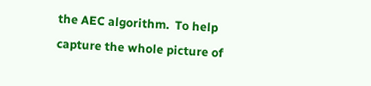the AEC algorithm.  To help capture the whole picture of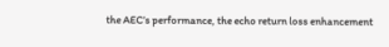the AEC’s performance, the echo return loss enhancement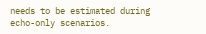needs to be estimated during echo-only scenarios.